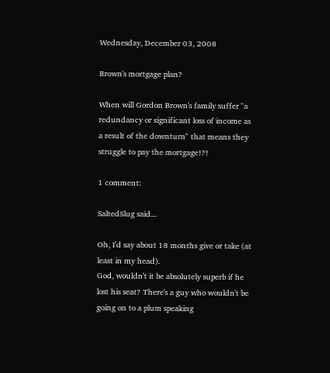Wednesday, December 03, 2008

Brown's mortgage plan?

When will Gordon Brown's family suffer "a redundancy or significant loss of income as a result of the downturn" that means they struggle to pay the mortgage!?!

1 comment:

SaltedSlug said...

Oh, I'd say about 18 months give or take (at least in my head).
God, wouldn't it be absolutely superb if he lost his seat? There's a guy who wouldn't be going on to a plum speaking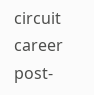circuit career post-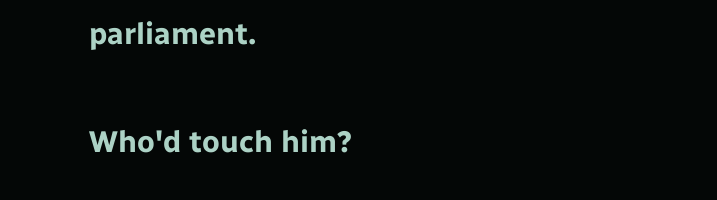parliament.

Who'd touch him?